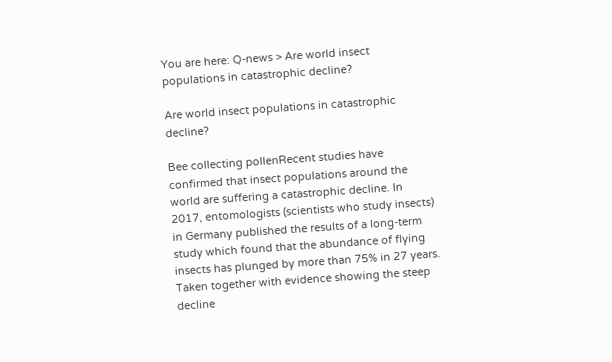You are here: Q-news > Are world insect populations in catastrophic decline?

Are world insect populations in catastrophic decline?

Bee collecting pollenRecent studies have confirmed that insect populations around the world are suffering a catastrophic decline. In 2017, entomologists (scientists who study insects) in Germany published the results of a long-term study which found that the abundance of flying insects has plunged by more than 75% in 27 years. Taken together with evidence showing the steep decline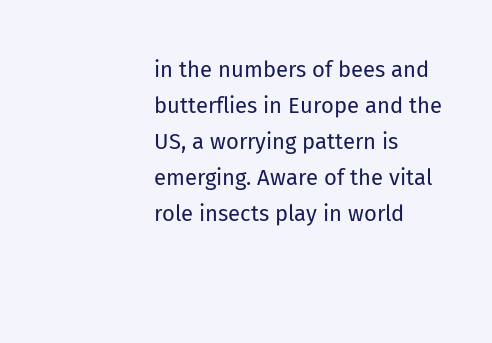in the numbers of bees and butterflies in Europe and the US, a worrying pattern is emerging. Aware of the vital role insects play in world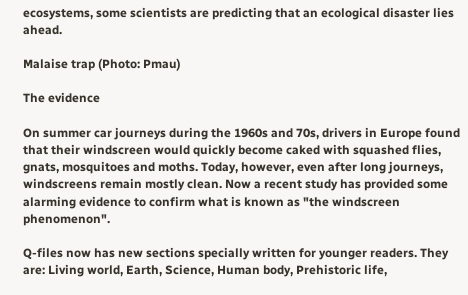ecosystems, some scientists are predicting that an ecological disaster lies ahead.

Malaise trap (Photo: Pmau)

The evidence

On summer car journeys during the 1960s and 70s, drivers in Europe found that their windscreen would quickly become caked with squashed flies, gnats, mosquitoes and moths. Today, however, even after long journeys, windscreens remain mostly clean. Now a recent study has provided some alarming evidence to confirm what is known as "the windscreen phenomenon".

Q-files now has new sections specially written for younger readers. They are: Living world, Earth, Science, Human body, Prehistoric life,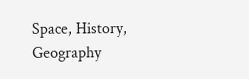Space, History, Geography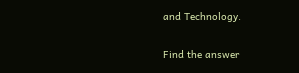and Technology.

Find the answer